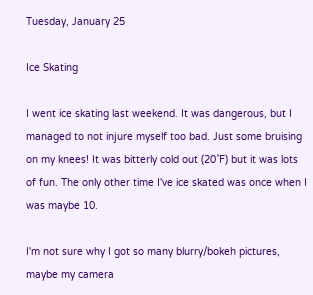Tuesday, January 25

Ice Skating

I went ice skating last weekend. It was dangerous, but I managed to not injure myself too bad. Just some bruising on my knees! It was bitterly cold out (20˚F) but it was lots of fun. The only other time I've ice skated was once when I was maybe 10.

I'm not sure why I got so many blurry/bokeh pictures, maybe my camera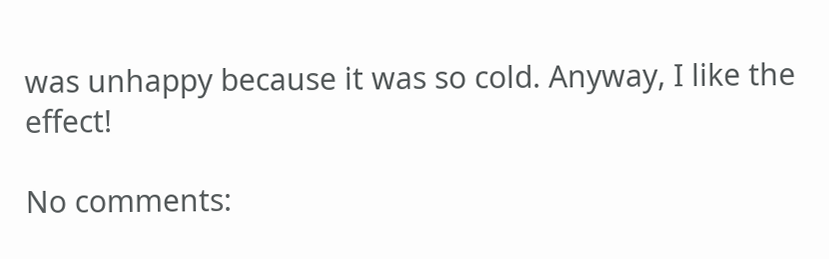was unhappy because it was so cold. Anyway, I like the effect!

No comments: